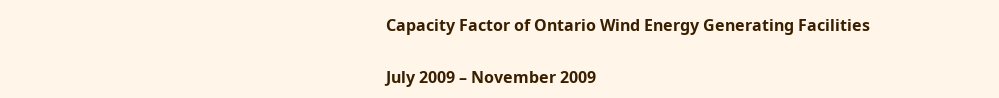Capacity Factor of Ontario Wind Energy Generating Facilities

July 2009 – November 2009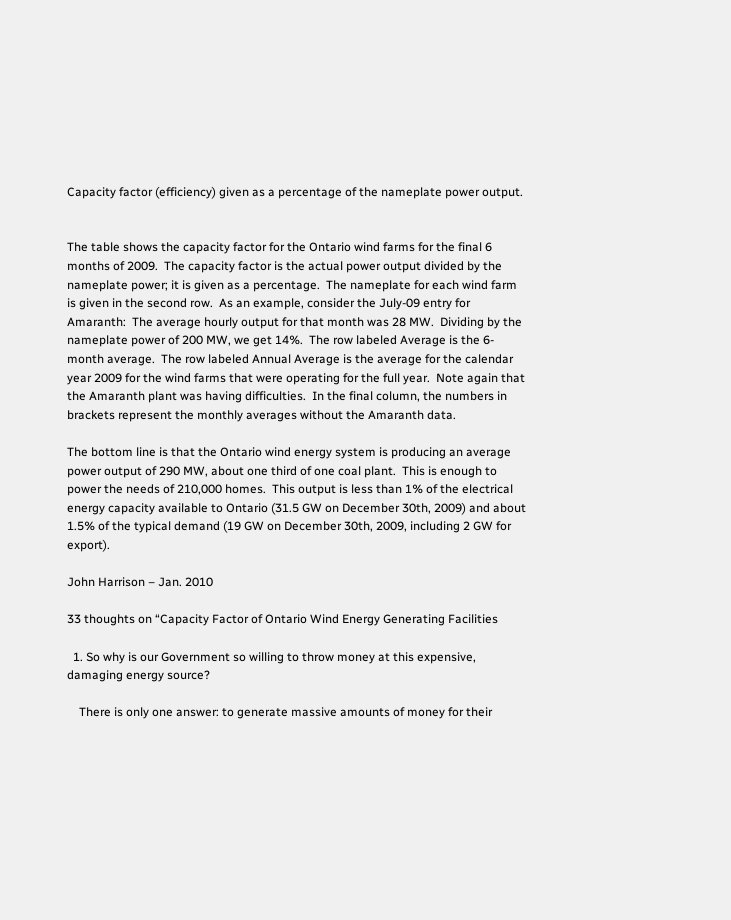Capacity factor (efficiency) given as a percentage of the nameplate power output.


The table shows the capacity factor for the Ontario wind farms for the final 6 months of 2009.  The capacity factor is the actual power output divided by the nameplate power; it is given as a percentage.  The nameplate for each wind farm is given in the second row.  As an example, consider the July-09 entry for Amaranth:  The average hourly output for that month was 28 MW.  Dividing by the nameplate power of 200 MW, we get 14%.  The row labeled Average is the 6-month average.  The row labeled Annual Average is the average for the calendar year 2009 for the wind farms that were operating for the full year.  Note again that the Amaranth plant was having difficulties.  In the final column, the numbers in brackets represent the monthly averages without the Amaranth data.

The bottom line is that the Ontario wind energy system is producing an average power output of 290 MW, about one third of one coal plant.  This is enough to power the needs of 210,000 homes.  This output is less than 1% of the electrical energy capacity available to Ontario (31.5 GW on December 30th, 2009) and about 1.5% of the typical demand (19 GW on December 30th, 2009, including 2 GW for export).

John Harrison – Jan. 2010

33 thoughts on “Capacity Factor of Ontario Wind Energy Generating Facilities

  1. So why is our Government so willing to throw money at this expensive, damaging energy source?

    There is only one answer: to generate massive amounts of money for their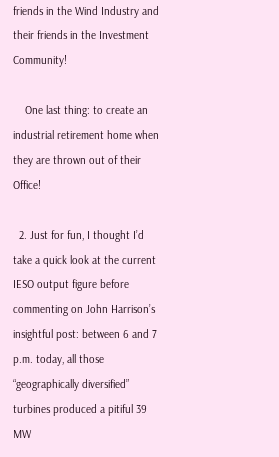friends in the Wind Industry and their friends in the Investment Community!

    One last thing: to create an industrial retirement home when they are thrown out of their Office!

  2. Just for fun, I thought I’d take a quick look at the current IESO output figure before commenting on John Harrison’s insightful post: between 6 and 7 p.m. today, all those “geographically diversified” turbines produced a pitiful 39 MW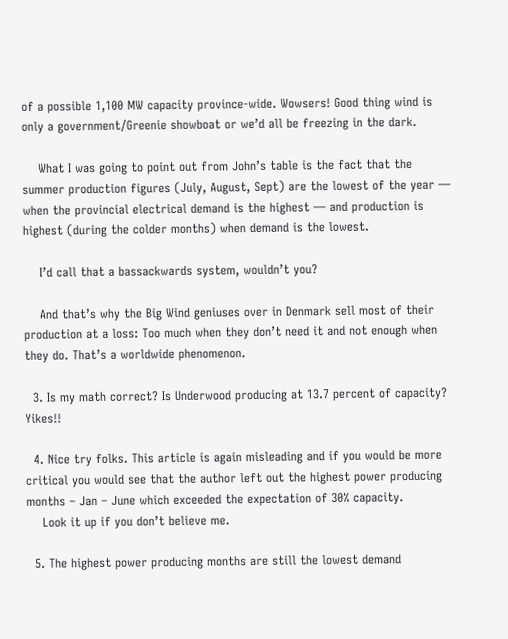of a possible 1,100 MW capacity province-wide. Wowsers! Good thing wind is only a government/Greenie showboat or we’d all be freezing in the dark.

    What I was going to point out from John’s table is the fact that the summer production figures (July, August, Sept) are the lowest of the year — when the provincial electrical demand is the highest — and production is highest (during the colder months) when demand is the lowest.

    I’d call that a bassackwards system, wouldn’t you?

    And that’s why the Big Wind geniuses over in Denmark sell most of their production at a loss: Too much when they don’t need it and not enough when they do. That’s a worldwide phenomenon.

  3. Is my math correct? Is Underwood producing at 13.7 percent of capacity? Yikes!!

  4. Nice try folks. This article is again misleading and if you would be more critical you would see that the author left out the highest power producing months – Jan – June which exceeded the expectation of 30% capacity.
    Look it up if you don’t believe me.

  5. The highest power producing months are still the lowest demand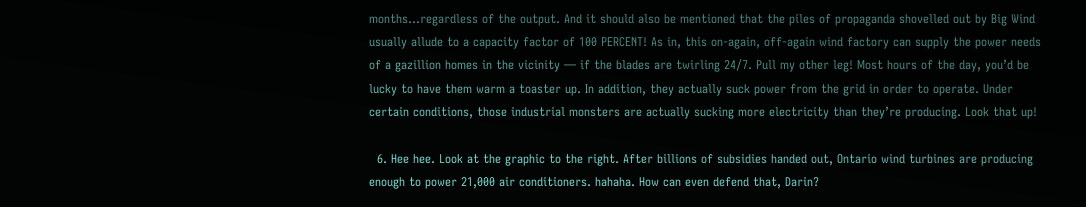months…regardless of the output. And it should also be mentioned that the piles of propaganda shovelled out by Big Wind usually allude to a capacity factor of 100 PERCENT! As in, this on-again, off-again wind factory can supply the power needs of a gazillion homes in the vicinity — if the blades are twirling 24/7. Pull my other leg! Most hours of the day, you’d be lucky to have them warm a toaster up. In addition, they actually suck power from the grid in order to operate. Under certain conditions, those industrial monsters are actually sucking more electricity than they’re producing. Look that up!

  6. Hee hee. Look at the graphic to the right. After billions of subsidies handed out, Ontario wind turbines are producing enough to power 21,000 air conditioners. hahaha. How can even defend that, Darin?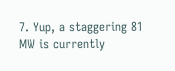7. Yup, a staggering 81 MW is currently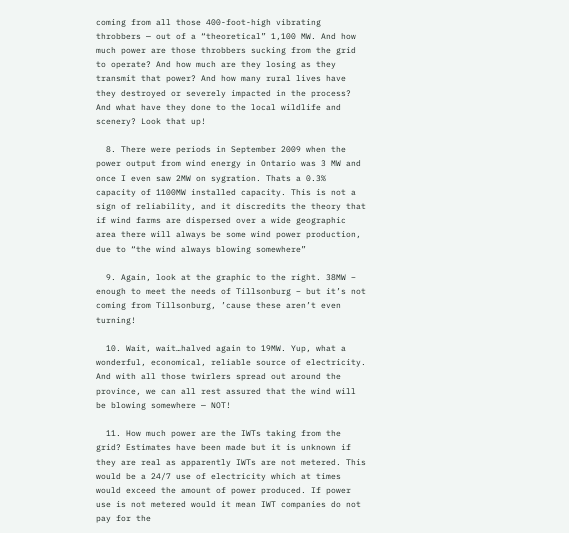coming from all those 400-foot-high vibrating throbbers — out of a “theoretical” 1,100 MW. And how much power are those throbbers sucking from the grid to operate? And how much are they losing as they transmit that power? And how many rural lives have they destroyed or severely impacted in the process? And what have they done to the local wildlife and scenery? Look that up!

  8. There were periods in September 2009 when the power output from wind energy in Ontario was 3 MW and once I even saw 2MW on sygration. Thats a 0.3% capacity of 1100MW installed capacity. This is not a sign of reliability, and it discredits the theory that if wind farms are dispersed over a wide geographic area there will always be some wind power production, due to “the wind always blowing somewhere”

  9. Again, look at the graphic to the right. 38MW – enough to meet the needs of Tillsonburg – but it’s not coming from Tillsonburg, ’cause these aren’t even turning!

  10. Wait, wait…halved again to 19MW. Yup, what a wonderful, economical, reliable source of electricity. And with all those twirlers spread out around the province, we can all rest assured that the wind will be blowing somewhere — NOT!

  11. How much power are the IWTs taking from the grid? Estimates have been made but it is unknown if they are real as apparently IWTs are not metered. This would be a 24/7 use of electricity which at times would exceed the amount of power produced. If power use is not metered would it mean IWT companies do not pay for the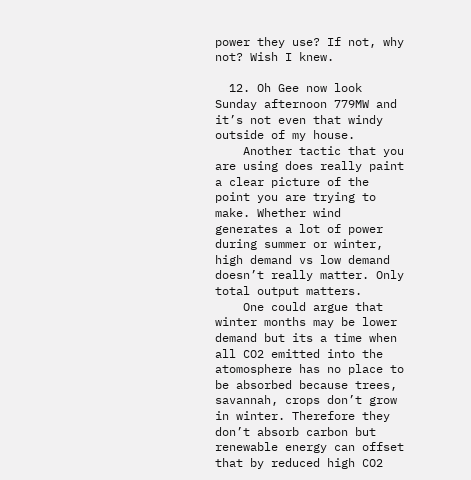power they use? If not, why not? Wish I knew.

  12. Oh Gee now look Sunday afternoon 779MW and it’s not even that windy outside of my house.
    Another tactic that you are using does really paint a clear picture of the point you are trying to make. Whether wind generates a lot of power during summer or winter, high demand vs low demand doesn’t really matter. Only total output matters.
    One could argue that winter months may be lower demand but its a time when all CO2 emitted into the atomosphere has no place to be absorbed because trees, savannah, crops don’t grow in winter. Therefore they don’t absorb carbon but renewable energy can offset that by reduced high CO2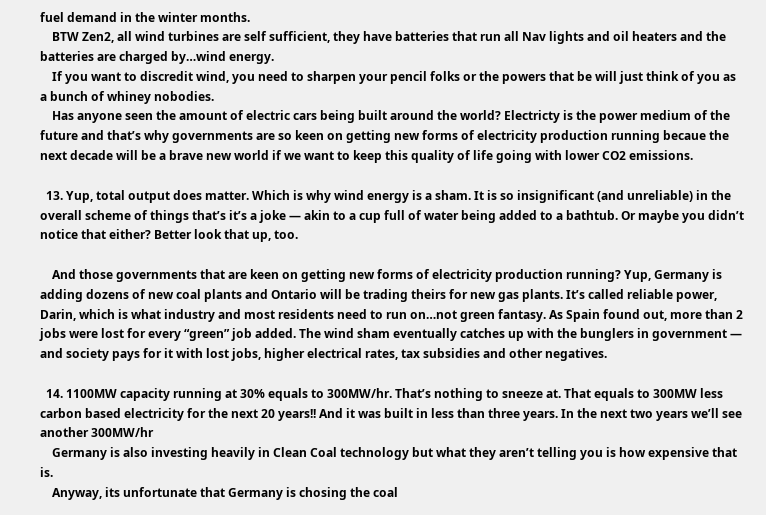fuel demand in the winter months.
    BTW Zen2, all wind turbines are self sufficient, they have batteries that run all Nav lights and oil heaters and the batteries are charged by…wind energy.
    If you want to discredit wind, you need to sharpen your pencil folks or the powers that be will just think of you as a bunch of whiney nobodies.
    Has anyone seen the amount of electric cars being built around the world? Electricty is the power medium of the future and that’s why governments are so keen on getting new forms of electricity production running becaue the next decade will be a brave new world if we want to keep this quality of life going with lower CO2 emissions.

  13. Yup, total output does matter. Which is why wind energy is a sham. It is so insignificant (and unreliable) in the overall scheme of things that’s it’s a joke — akin to a cup full of water being added to a bathtub. Or maybe you didn’t notice that either? Better look that up, too.

    And those governments that are keen on getting new forms of electricity production running? Yup, Germany is adding dozens of new coal plants and Ontario will be trading theirs for new gas plants. It’s called reliable power, Darin, which is what industry and most residents need to run on…not green fantasy. As Spain found out, more than 2 jobs were lost for every “green” job added. The wind sham eventually catches up with the bunglers in government — and society pays for it with lost jobs, higher electrical rates, tax subsidies and other negatives.

  14. 1100MW capacity running at 30% equals to 300MW/hr. That’s nothing to sneeze at. That equals to 300MW less carbon based electricity for the next 20 years!! And it was built in less than three years. In the next two years we’ll see another 300MW/hr
    Germany is also investing heavily in Clean Coal technology but what they aren’t telling you is how expensive that is.
    Anyway, its unfortunate that Germany is chosing the coal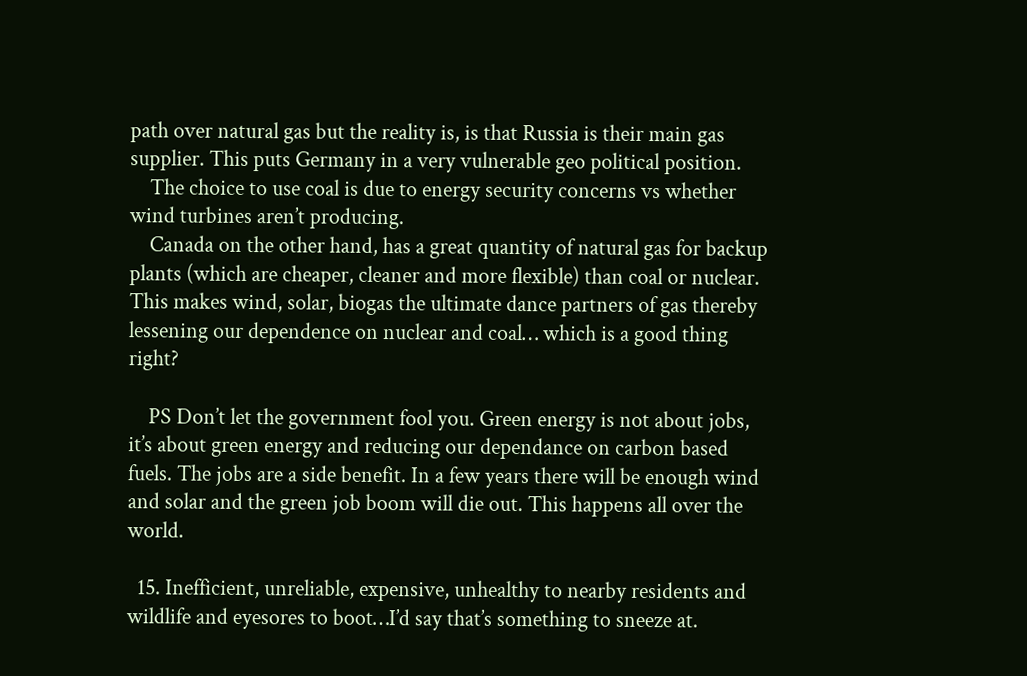path over natural gas but the reality is, is that Russia is their main gas supplier. This puts Germany in a very vulnerable geo political position.
    The choice to use coal is due to energy security concerns vs whether wind turbines aren’t producing.
    Canada on the other hand, has a great quantity of natural gas for backup plants (which are cheaper, cleaner and more flexible) than coal or nuclear. This makes wind, solar, biogas the ultimate dance partners of gas thereby lessening our dependence on nuclear and coal… which is a good thing right?

    PS Don’t let the government fool you. Green energy is not about jobs, it’s about green energy and reducing our dependance on carbon based fuels. The jobs are a side benefit. In a few years there will be enough wind and solar and the green job boom will die out. This happens all over the world.

  15. Inefficient, unreliable, expensive, unhealthy to nearby residents and wildlife and eyesores to boot…I’d say that’s something to sneeze at.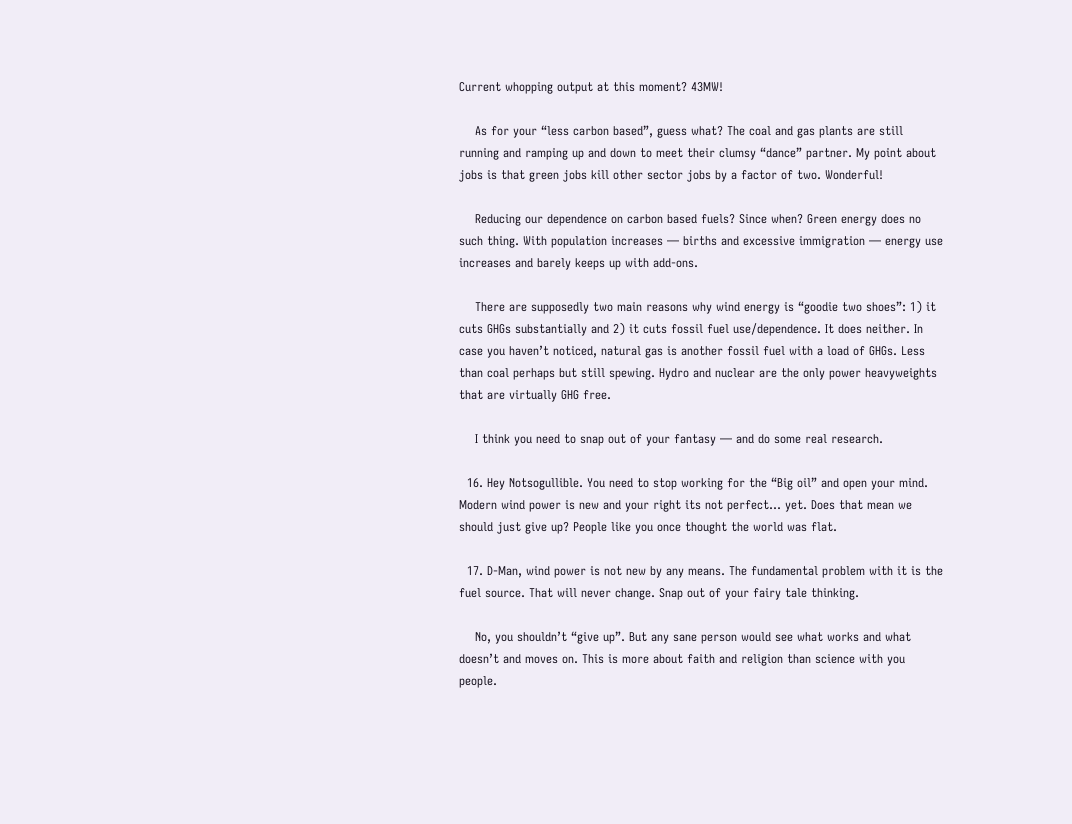Current whopping output at this moment? 43MW!

    As for your “less carbon based”, guess what? The coal and gas plants are still running and ramping up and down to meet their clumsy “dance” partner. My point about jobs is that green jobs kill other sector jobs by a factor of two. Wonderful!

    Reducing our dependence on carbon based fuels? Since when? Green energy does no such thing. With population increases — births and excessive immigration — energy use increases and barely keeps up with add-ons.

    There are supposedly two main reasons why wind energy is “goodie two shoes”: 1) it cuts GHGs substantially and 2) it cuts fossil fuel use/dependence. It does neither. In case you haven’t noticed, natural gas is another fossil fuel with a load of GHGs. Less than coal perhaps but still spewing. Hydro and nuclear are the only power heavyweights that are virtually GHG free.

    I think you need to snap out of your fantasy — and do some real research.

  16. Hey Notsogullible. You need to stop working for the “Big oil” and open your mind. Modern wind power is new and your right its not perfect… yet. Does that mean we should just give up? People like you once thought the world was flat.

  17. D-Man, wind power is not new by any means. The fundamental problem with it is the fuel source. That will never change. Snap out of your fairy tale thinking.

    No, you shouldn’t “give up”. But any sane person would see what works and what doesn’t and moves on. This is more about faith and religion than science with you people.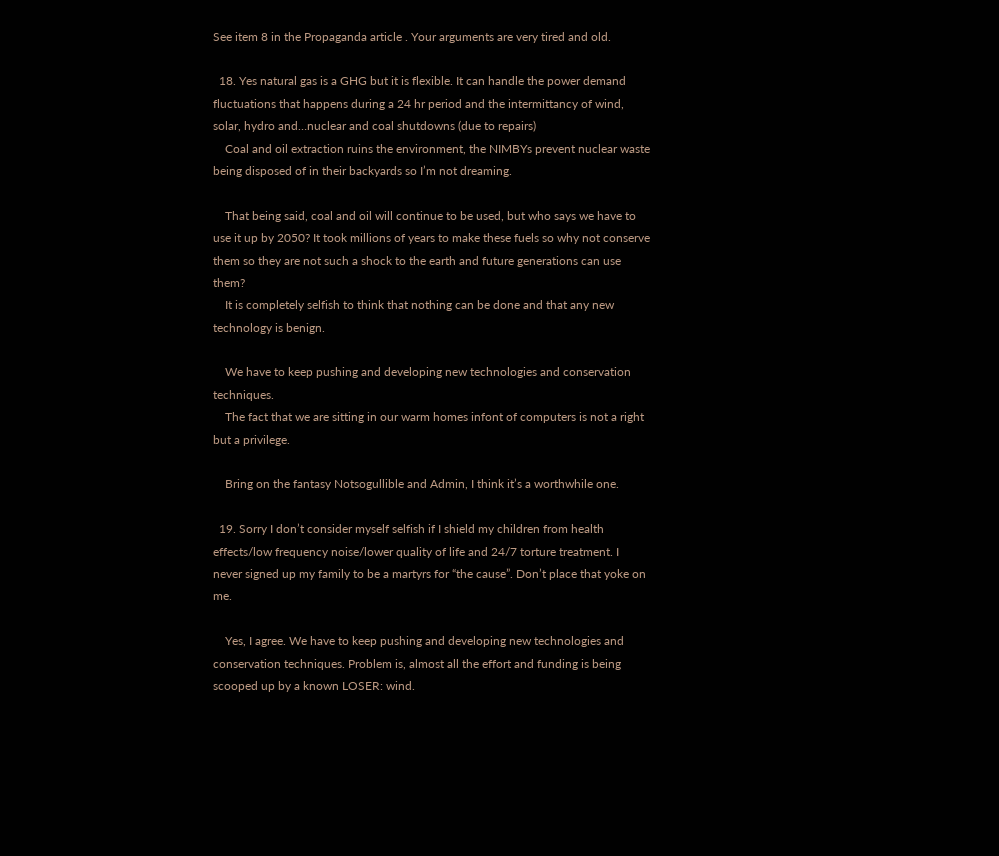See item 8 in the Propaganda article . Your arguments are very tired and old.

  18. Yes natural gas is a GHG but it is flexible. It can handle the power demand fluctuations that happens during a 24 hr period and the intermittancy of wind, solar, hydro and…nuclear and coal shutdowns (due to repairs)
    Coal and oil extraction ruins the environment, the NIMBYs prevent nuclear waste being disposed of in their backyards so I’m not dreaming.

    That being said, coal and oil will continue to be used, but who says we have to use it up by 2050? It took millions of years to make these fuels so why not conserve them so they are not such a shock to the earth and future generations can use them?
    It is completely selfish to think that nothing can be done and that any new technology is benign.

    We have to keep pushing and developing new technologies and conservation techniques.
    The fact that we are sitting in our warm homes infont of computers is not a right but a privilege.

    Bring on the fantasy Notsogullible and Admin, I think it’s a worthwhile one.

  19. Sorry I don’t consider myself selfish if I shield my children from health effects/low frequency noise/lower quality of life and 24/7 torture treatment. I never signed up my family to be a martyrs for “the cause”. Don’t place that yoke on me.

    Yes, I agree. We have to keep pushing and developing new technologies and conservation techniques. Problem is, almost all the effort and funding is being scooped up by a known LOSER: wind.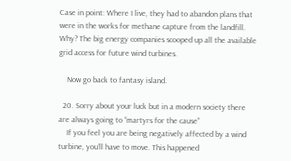Case in point: Where I live, they had to abandon plans that were in the works for methane capture from the landfill. Why? The big energy companies scooped up all the available grid access for future wind turbines.

    Now go back to fantasy island.

  20. Sorry about your luck but in a modern society there are always going to “martyrs for the cause”
    If you feel you are being negatively affected by a wind turbine, you’ll have to move. This happened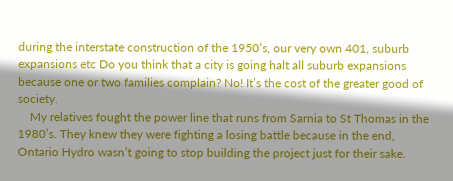during the interstate construction of the 1950’s, our very own 401, suburb expansions etc Do you think that a city is going halt all suburb expansions because one or two families complain? No! It’s the cost of the greater good of society.
    My relatives fought the power line that runs from Sarnia to St Thomas in the 1980’s. They knew they were fighting a losing battle because in the end, Ontario Hydro wasn’t going to stop building the project just for their sake.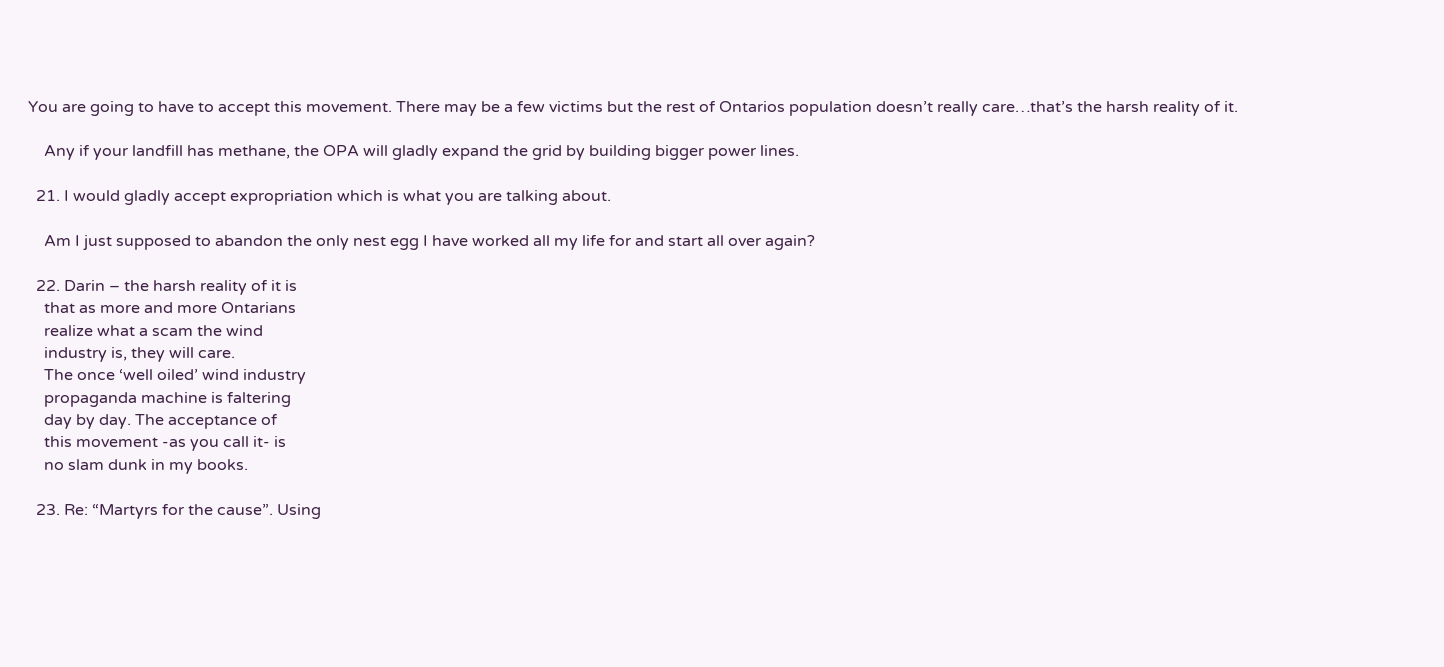You are going to have to accept this movement. There may be a few victims but the rest of Ontarios population doesn’t really care…that’s the harsh reality of it.

    Any if your landfill has methane, the OPA will gladly expand the grid by building bigger power lines.

  21. I would gladly accept expropriation which is what you are talking about.

    Am I just supposed to abandon the only nest egg I have worked all my life for and start all over again?

  22. Darin – the harsh reality of it is
    that as more and more Ontarians
    realize what a scam the wind
    industry is, they will care.
    The once ‘well oiled’ wind industry
    propaganda machine is faltering
    day by day. The acceptance of
    this movement -as you call it- is
    no slam dunk in my books.

  23. Re: “Martyrs for the cause”. Using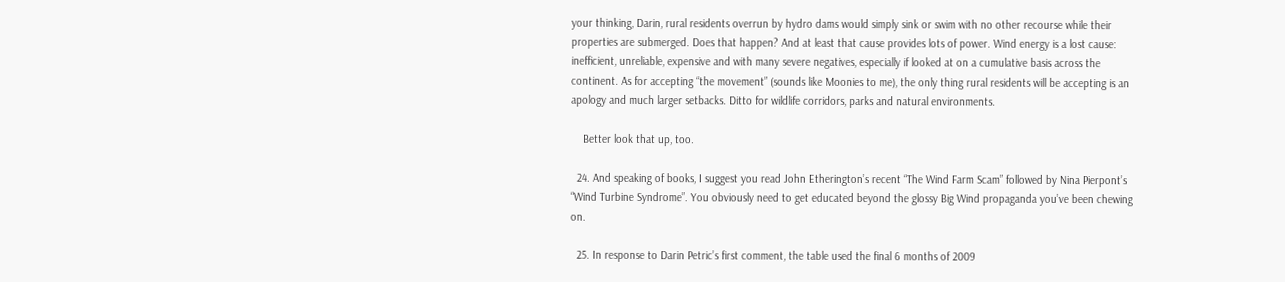your thinking, Darin, rural residents overrun by hydro dams would simply sink or swim with no other recourse while their properties are submerged. Does that happen? And at least that cause provides lots of power. Wind energy is a lost cause: inefficient, unreliable, expensive and with many severe negatives, especially if looked at on a cumulative basis across the continent. As for accepting “the movement” (sounds like Moonies to me), the only thing rural residents will be accepting is an apology and much larger setbacks. Ditto for wildlife corridors, parks and natural environments.

    Better look that up, too.

  24. And speaking of books, I suggest you read John Etherington’s recent “The Wind Farm Scam” followed by Nina Pierpont’s “Wind Turbine Syndrome”. You obviously need to get educated beyond the glossy Big Wind propaganda you’ve been chewing on.

  25. In response to Darin Petric’s first comment, the table used the final 6 months of 2009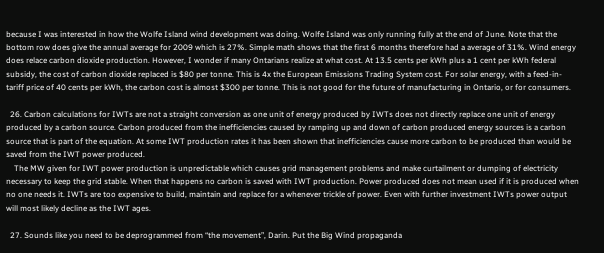because I was interested in how the Wolfe Island wind development was doing. Wolfe Island was only running fully at the end of June. Note that the bottom row does give the annual average for 2009 which is 27%. Simple math shows that the first 6 months therefore had a average of 31%. Wind energy does relace carbon dioxide production. However, I wonder if many Ontarians realize at what cost. At 13.5 cents per kWh plus a 1 cent per kWh federal subsidy, the cost of carbon dioxide replaced is $80 per tonne. This is 4x the European Emissions Trading System cost. For solar energy, with a feed-in-tariff price of 40 cents per kWh, the carbon cost is almost $300 per tonne. This is not good for the future of manufacturing in Ontario, or for consumers.

  26. Carbon calculations for IWTs are not a straight conversion as one unit of energy produced by IWTs does not directly replace one unit of energy produced by a carbon source. Carbon produced from the inefficiencies caused by ramping up and down of carbon produced energy sources is a carbon source that is part of the equation. At some IWT production rates it has been shown that inefficiencies cause more carbon to be produced than would be saved from the IWT power produced.
    The MW given for IWT power production is unpredictable which causes grid management problems and make curtailment or dumping of electricity necessary to keep the grid stable. When that happens no carbon is saved with IWT production. Power produced does not mean used if it is produced when no one needs it. IWTs are too expensive to build, maintain and replace for a whenever trickle of power. Even with further investment IWTs power output will most likely decline as the IWT ages.

  27. Sounds like you need to be deprogrammed from “the movement”, Darin. Put the Big Wind propaganda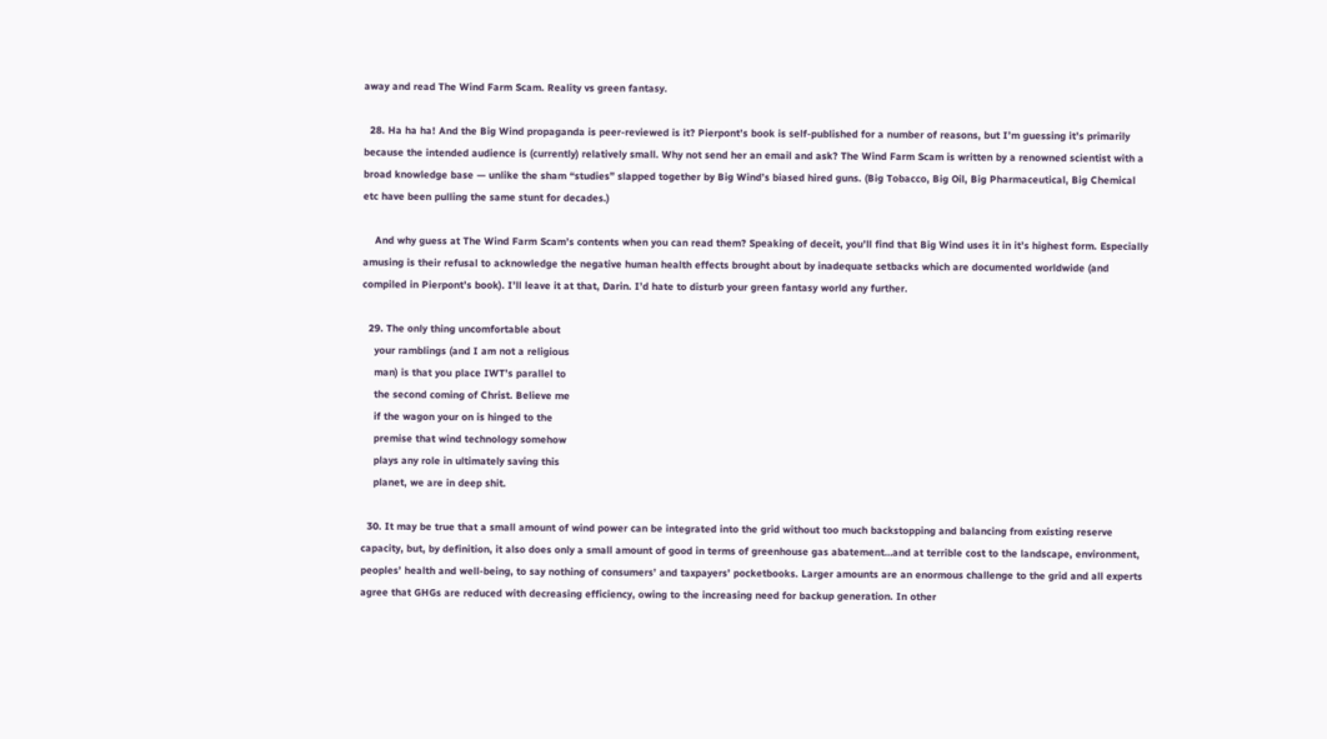away and read The Wind Farm Scam. Reality vs green fantasy.

  28. Ha ha ha! And the Big Wind propaganda is peer-reviewed is it? Pierpont’s book is self-published for a number of reasons, but I’m guessing it’s primarily because the intended audience is (currently) relatively small. Why not send her an email and ask? The Wind Farm Scam is written by a renowned scientist with a broad knowledge base — unlike the sham “studies” slapped together by Big Wind’s biased hired guns. (Big Tobacco, Big Oil, Big Pharmaceutical, Big Chemical etc have been pulling the same stunt for decades.)

    And why guess at The Wind Farm Scam’s contents when you can read them? Speaking of deceit, you’ll find that Big Wind uses it in it’s highest form. Especially amusing is their refusal to acknowledge the negative human health effects brought about by inadequate setbacks which are documented worldwide (and compiled in Pierpont’s book). I’ll leave it at that, Darin. I’d hate to disturb your green fantasy world any further.

  29. The only thing uncomfortable about
    your ramblings (and I am not a religious
    man) is that you place IWT’s parallel to
    the second coming of Christ. Believe me
    if the wagon your on is hinged to the
    premise that wind technology somehow
    plays any role in ultimately saving this
    planet, we are in deep shit.

  30. It may be true that a small amount of wind power can be integrated into the grid without too much backstopping and balancing from existing reserve capacity, but, by definition, it also does only a small amount of good in terms of greenhouse gas abatement…and at terrible cost to the landscape, environment, peoples’ health and well-being, to say nothing of consumers’ and taxpayers’ pocketbooks. Larger amounts are an enormous challenge to the grid and all experts agree that GHGs are reduced with decreasing efficiency, owing to the increasing need for backup generation. In other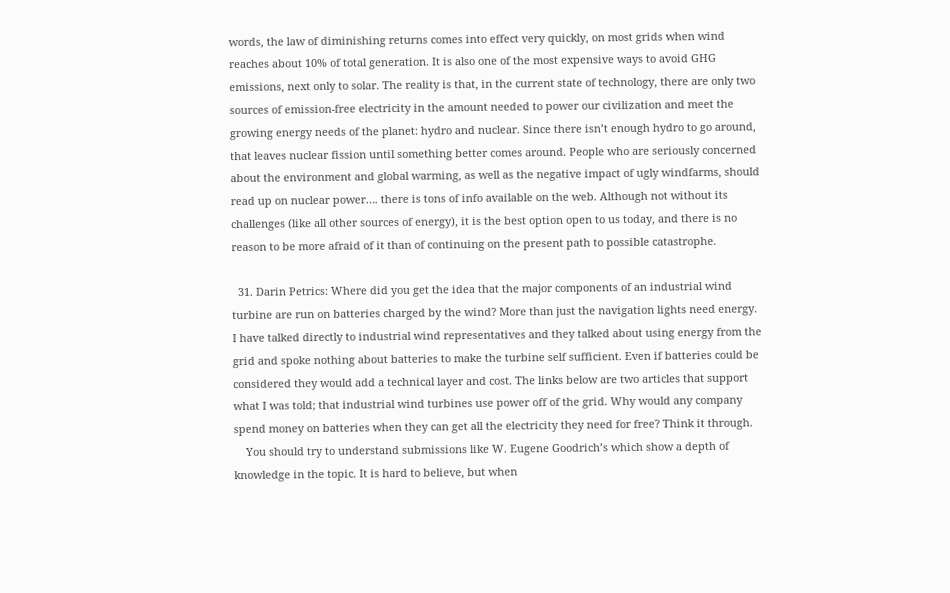words, the law of diminishing returns comes into effect very quickly, on most grids when wind reaches about 10% of total generation. It is also one of the most expensive ways to avoid GHG emissions, next only to solar. The reality is that, in the current state of technology, there are only two sources of emission-free electricity in the amount needed to power our civilization and meet the growing energy needs of the planet: hydro and nuclear. Since there isn’t enough hydro to go around, that leaves nuclear fission until something better comes around. People who are seriously concerned about the environment and global warming, as well as the negative impact of ugly windfarms, should read up on nuclear power…. there is tons of info available on the web. Although not without its challenges (like all other sources of energy), it is the best option open to us today, and there is no reason to be more afraid of it than of continuing on the present path to possible catastrophe.

  31. Darin Petrics: Where did you get the idea that the major components of an industrial wind turbine are run on batteries charged by the wind? More than just the navigation lights need energy. I have talked directly to industrial wind representatives and they talked about using energy from the grid and spoke nothing about batteries to make the turbine self sufficient. Even if batteries could be considered they would add a technical layer and cost. The links below are two articles that support what I was told; that industrial wind turbines use power off of the grid. Why would any company spend money on batteries when they can get all the electricity they need for free? Think it through.
    You should try to understand submissions like W. Eugene Goodrich’s which show a depth of knowledge in the topic. It is hard to believe, but when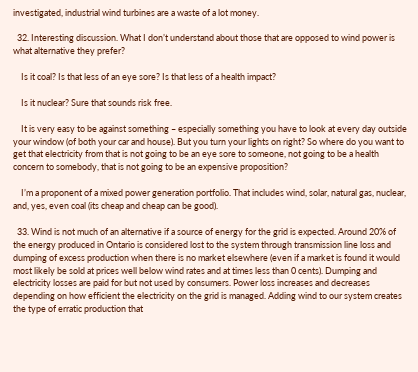investigated, industrial wind turbines are a waste of a lot money.

  32. Interesting discussion. What I don’t understand about those that are opposed to wind power is what alternative they prefer?

    Is it coal? Is that less of an eye sore? Is that less of a health impact?

    Is it nuclear? Sure that sounds risk free.

    It is very easy to be against something – especially something you have to look at every day outside your window (of both your car and house). But you turn your lights on right? So where do you want to get that electricity from that is not going to be an eye sore to someone, not going to be a health concern to somebody, that is not going to be an expensive proposition?

    I’m a proponent of a mixed power generation portfolio. That includes wind, solar, natural gas, nuclear, and, yes, even coal (its cheap and cheap can be good).

  33. Wind is not much of an alternative if a source of energy for the grid is expected. Around 20% of the energy produced in Ontario is considered lost to the system through transmission line loss and dumping of excess production when there is no market elsewhere (even if a market is found it would most likely be sold at prices well below wind rates and at times less than 0 cents). Dumping and electricity losses are paid for but not used by consumers. Power loss increases and decreases depending on how efficient the electricity on the grid is managed. Adding wind to our system creates the type of erratic production that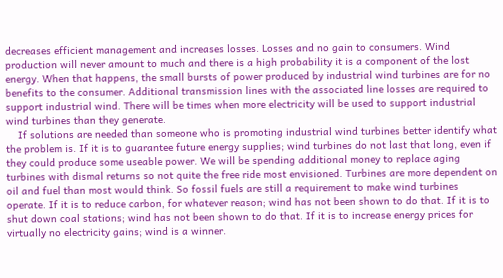decreases efficient management and increases losses. Losses and no gain to consumers. Wind production will never amount to much and there is a high probability it is a component of the lost energy. When that happens, the small bursts of power produced by industrial wind turbines are for no benefits to the consumer. Additional transmission lines with the associated line losses are required to support industrial wind. There will be times when more electricity will be used to support industrial wind turbines than they generate.
    If solutions are needed than someone who is promoting industrial wind turbines better identify what the problem is. If it is to guarantee future energy supplies; wind turbines do not last that long, even if they could produce some useable power. We will be spending additional money to replace aging turbines with dismal returns so not quite the free ride most envisioned. Turbines are more dependent on oil and fuel than most would think. So fossil fuels are still a requirement to make wind turbines operate. If it is to reduce carbon, for whatever reason; wind has not been shown to do that. If it is to shut down coal stations; wind has not been shown to do that. If it is to increase energy prices for virtually no electricity gains; wind is a winner.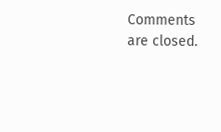Comments are closed.